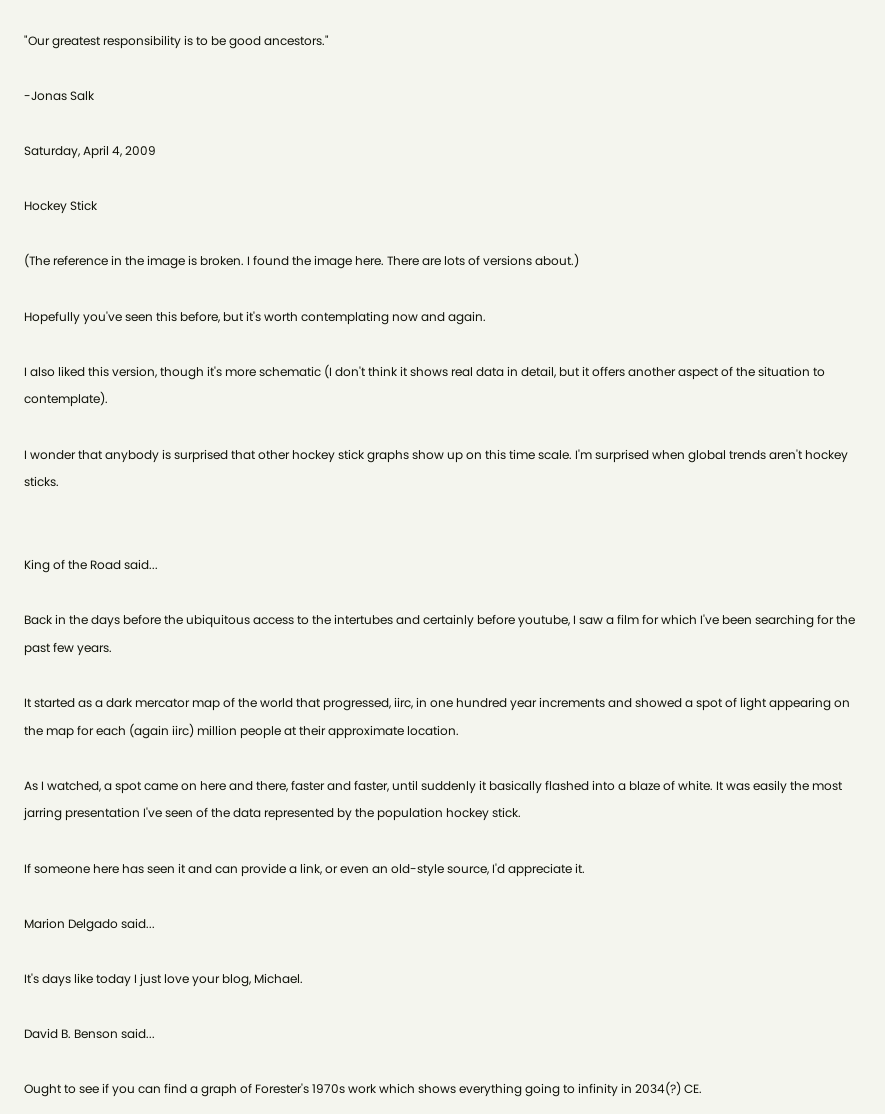"Our greatest responsibility is to be good ancestors."

-Jonas Salk

Saturday, April 4, 2009

Hockey Stick

(The reference in the image is broken. I found the image here. There are lots of versions about.)

Hopefully you've seen this before, but it's worth contemplating now and again.

I also liked this version, though it's more schematic (I don't think it shows real data in detail, but it offers another aspect of the situation to contemplate).

I wonder that anybody is surprised that other hockey stick graphs show up on this time scale. I'm surprised when global trends aren't hockey sticks.


King of the Road said...

Back in the days before the ubiquitous access to the intertubes and certainly before youtube, I saw a film for which I've been searching for the past few years.

It started as a dark mercator map of the world that progressed, iirc, in one hundred year increments and showed a spot of light appearing on the map for each (again iirc) million people at their approximate location.

As I watched, a spot came on here and there, faster and faster, until suddenly it basically flashed into a blaze of white. It was easily the most jarring presentation I've seen of the data represented by the population hockey stick.

If someone here has seen it and can provide a link, or even an old-style source, I'd appreciate it.

Marion Delgado said...

It's days like today I just love your blog, Michael.

David B. Benson said...

Ought to see if you can find a graph of Forester's 1970s work which shows everything going to infinity in 2034(?) CE.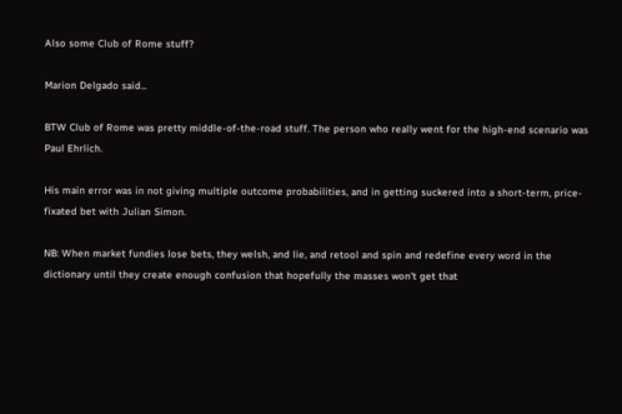Also some Club of Rome stuff?

Marion Delgado said...

BTW Club of Rome was pretty middle-of-the-road stuff. The person who really went for the high-end scenario was Paul Ehrlich.

His main error was in not giving multiple outcome probabilities, and in getting suckered into a short-term, price-fixated bet with Julian Simon.

NB: When market fundies lose bets, they welsh, and lie, and retool and spin and redefine every word in the dictionary until they create enough confusion that hopefully the masses won't get that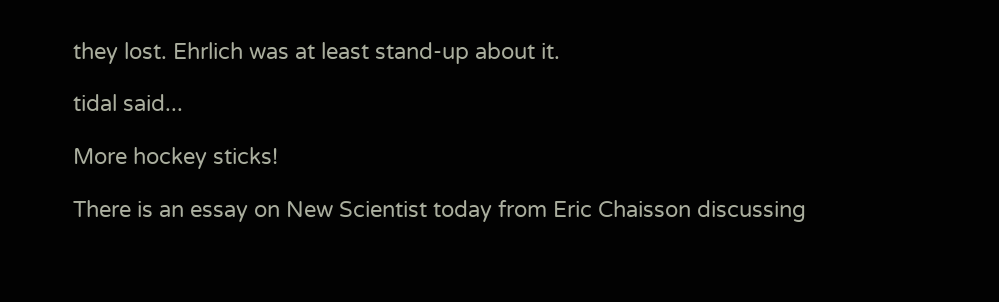they lost. Ehrlich was at least stand-up about it.

tidal said...

More hockey sticks!

There is an essay on New Scientist today from Eric Chaisson discussing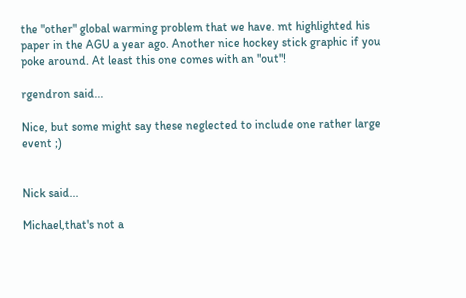the "other" global warming problem that we have. mt highlighted his paper in the AGU a year ago. Another nice hockey stick graphic if you poke around. At least this one comes with an "out"!

rgendron said...

Nice, but some might say these neglected to include one rather large event ;)


Nick said...

Michael,that's not a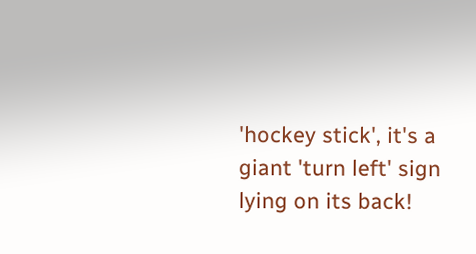'hockey stick', it's a giant 'turn left' sign lying on its back!